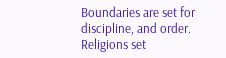Boundaries are set for discipline, and order. Religions set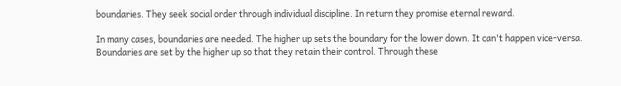boundaries. They seek social order through individual discipline. In return they promise eternal reward.

In many cases, boundaries are needed. The higher up sets the boundary for the lower down. It can't happen vice-versa. Boundaries are set by the higher up so that they retain their control. Through these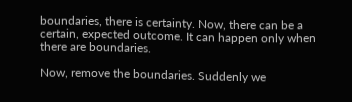boundaries, there is certainty. Now, there can be a certain, expected outcome. It can happen only when there are boundaries.

Now, remove the boundaries. Suddenly we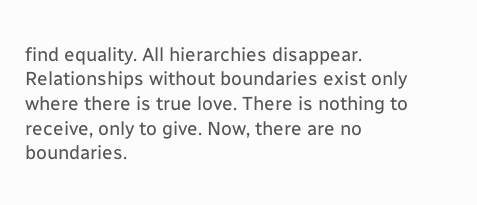find equality. All hierarchies disappear. Relationships without boundaries exist only where there is true love. There is nothing to receive, only to give. Now, there are no boundaries.